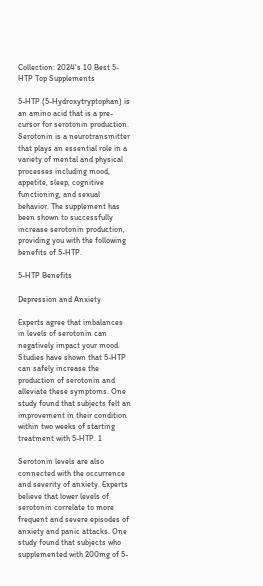Collection: 2024's 10 Best 5-HTP Top Supplements

5-HTP (5-Hydroxytryptophan) is an amino acid that is a pre-cursor for serotonin production. Serotonin is a neurotransmitter that plays an essential role in a variety of mental and physical processes including mood, appetite, sleep, cognitive functioning, and sexual behavior. The supplement has been shown to successfully increase serotonin production, providing you with the following benefits of 5-HTP.

5-HTP Benefits

Depression and Anxiety

Experts agree that imbalances in levels of serotonin can negatively impact your mood. Studies have shown that 5-HTP can safely increase the production of serotonin and alleviate these symptoms. One study found that subjects felt an improvement in their condition within two weeks of starting treatment with 5-HTP. 1

Serotonin levels are also connected with the occurrence and severity of anxiety. Experts believe that lower levels of serotonin correlate to more frequent and severe episodes of anxiety and panic attacks. One study found that subjects who supplemented with 200mg of 5-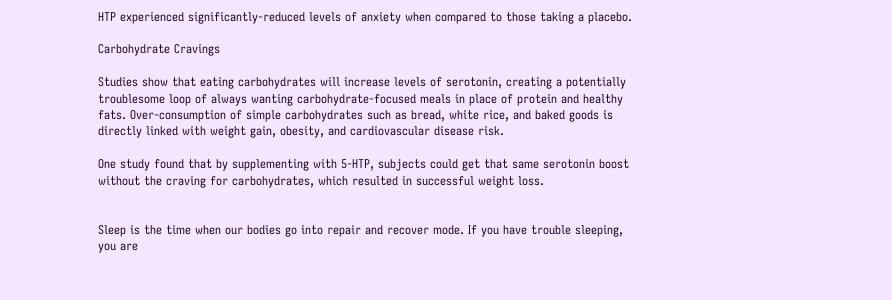HTP experienced significantly-reduced levels of anxiety when compared to those taking a placebo.

Carbohydrate Cravings

Studies show that eating carbohydrates will increase levels of serotonin, creating a potentially troublesome loop of always wanting carbohydrate-focused meals in place of protein and healthy fats. Over-consumption of simple carbohydrates such as bread, white rice, and baked goods is directly linked with weight gain, obesity, and cardiovascular disease risk.

One study found that by supplementing with 5-HTP, subjects could get that same serotonin boost without the craving for carbohydrates, which resulted in successful weight loss.


Sleep is the time when our bodies go into repair and recover mode. If you have trouble sleeping, you are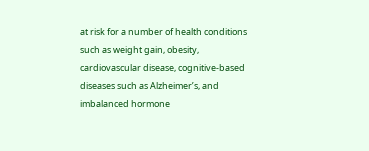at risk for a number of health conditions such as weight gain, obesity, cardiovascular disease, cognitive-based diseases such as Alzheimer’s, and imbalanced hormone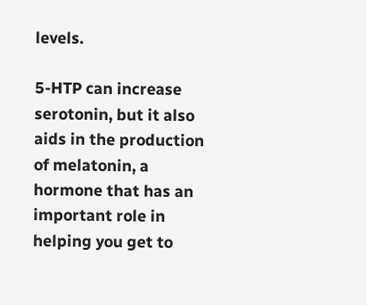levels.

5-HTP can increase serotonin, but it also aids in the production of melatonin, a hormone that has an important role in helping you get to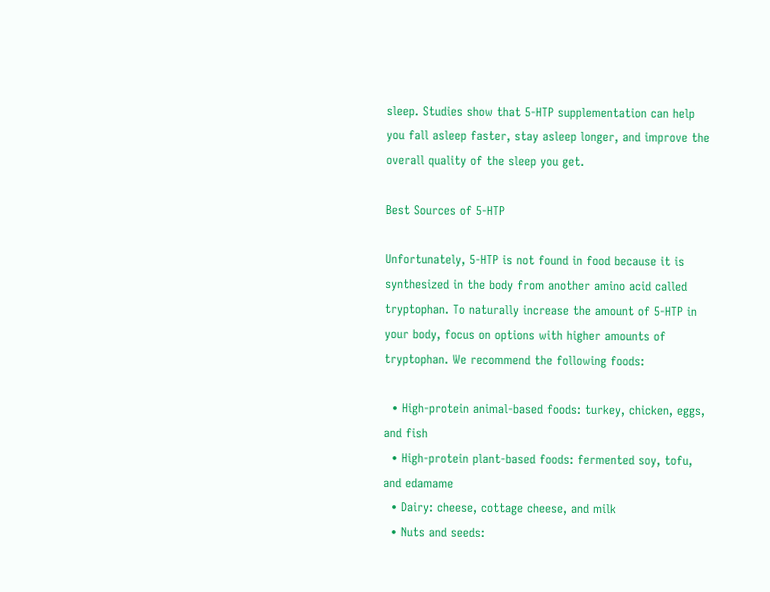sleep. Studies show that 5-HTP supplementation can help you fall asleep faster, stay asleep longer, and improve the overall quality of the sleep you get.

Best Sources of 5-HTP

Unfortunately, 5-HTP is not found in food because it is synthesized in the body from another amino acid called tryptophan. To naturally increase the amount of 5-HTP in your body, focus on options with higher amounts of tryptophan. We recommend the following foods:

  • High-protein animal-based foods: turkey, chicken, eggs, and fish
  • High-protein plant-based foods: fermented soy, tofu, and edamame
  • Dairy: cheese, cottage cheese, and milk
  • Nuts and seeds: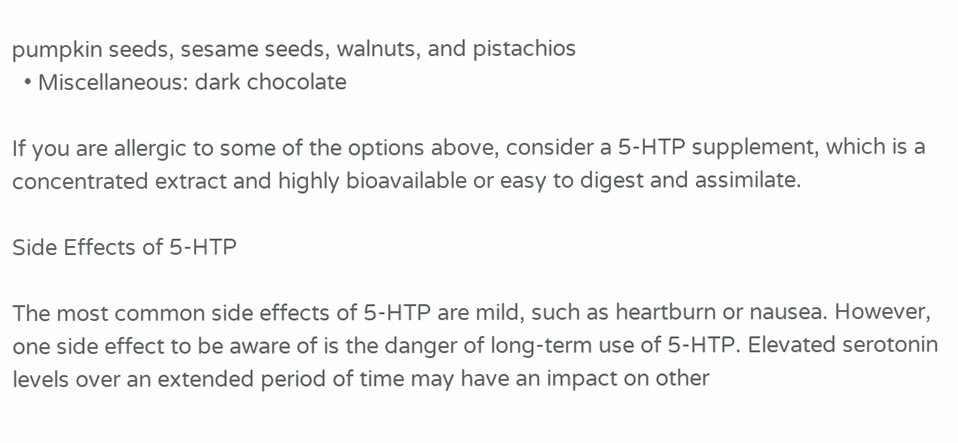pumpkin seeds, sesame seeds, walnuts, and pistachios
  • Miscellaneous: dark chocolate

If you are allergic to some of the options above, consider a 5-HTP supplement, which is a concentrated extract and highly bioavailable or easy to digest and assimilate.

Side Effects of 5-HTP

The most common side effects of 5-HTP are mild, such as heartburn or nausea. However, one side effect to be aware of is the danger of long-term use of 5-HTP. Elevated serotonin levels over an extended period of time may have an impact on other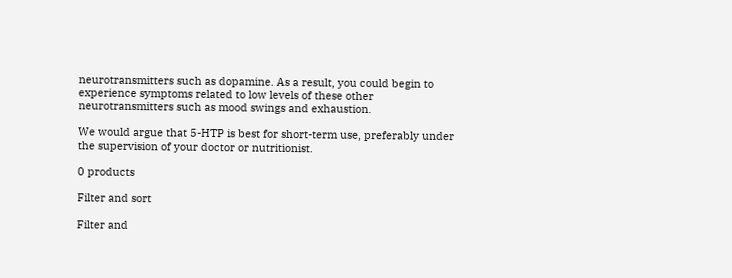neurotransmitters such as dopamine. As a result, you could begin to experience symptoms related to low levels of these other neurotransmitters such as mood swings and exhaustion.

We would argue that 5-HTP is best for short-term use, preferably under the supervision of your doctor or nutritionist.

0 products

Filter and sort

Filter and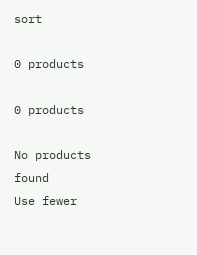sort

0 products

0 products

No products found
Use fewer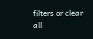filters or clear all